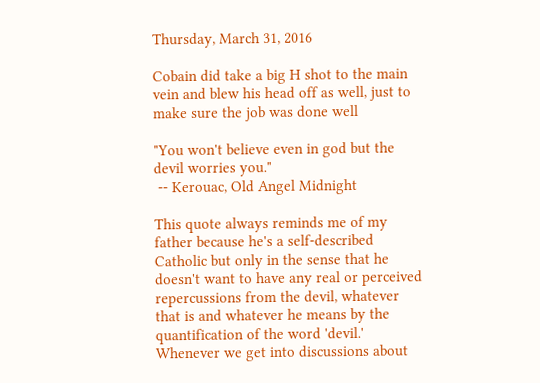Thursday, March 31, 2016

Cobain did take a big H shot to the main vein and blew his head off as well, just to make sure the job was done well

"You won't believe even in god but the devil worries you."
 -- Kerouac, Old Angel Midnight

This quote always reminds me of my father because he's a self-described Catholic but only in the sense that he doesn't want to have any real or perceived repercussions from the devil, whatever that is and whatever he means by the quantification of the word 'devil.'  Whenever we get into discussions about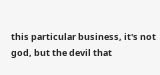this particular business, it's not god, but the devil that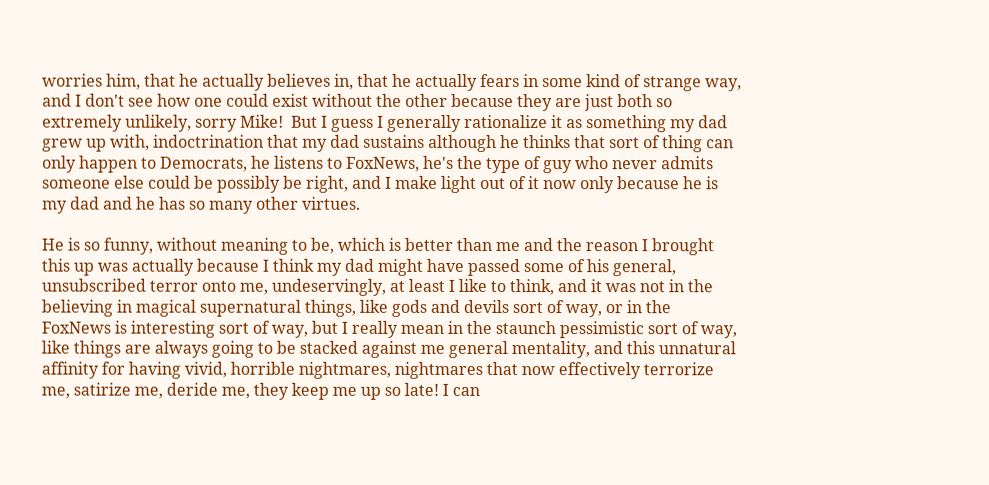worries him, that he actually believes in, that he actually fears in some kind of strange way, and I don't see how one could exist without the other because they are just both so extremely unlikely, sorry Mike!  But I guess I generally rationalize it as something my dad grew up with, indoctrination that my dad sustains although he thinks that sort of thing can only happen to Democrats, he listens to FoxNews, he's the type of guy who never admits someone else could be possibly be right, and I make light out of it now only because he is my dad and he has so many other virtues.

He is so funny, without meaning to be, which is better than me and the reason I brought this up was actually because I think my dad might have passed some of his general, unsubscribed terror onto me, undeservingly, at least I like to think, and it was not in the believing in magical supernatural things, like gods and devils sort of way, or in the FoxNews is interesting sort of way, but I really mean in the staunch pessimistic sort of way, like things are always going to be stacked against me general mentality, and this unnatural affinity for having vivid, horrible nightmares, nightmares that now effectively terrorize me, satirize me, deride me, they keep me up so late! I can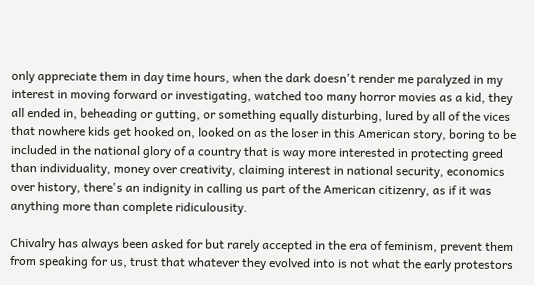only appreciate them in day time hours, when the dark doesn't render me paralyzed in my interest in moving forward or investigating, watched too many horror movies as a kid, they all ended in, beheading or gutting, or something equally disturbing, lured by all of the vices that nowhere kids get hooked on, looked on as the loser in this American story, boring to be included in the national glory of a country that is way more interested in protecting greed than individuality, money over creativity, claiming interest in national security, economics over history, there's an indignity in calling us part of the American citizenry, as if it was anything more than complete ridiculousity.

Chivalry has always been asked for but rarely accepted in the era of feminism, prevent them from speaking for us, trust that whatever they evolved into is not what the early protestors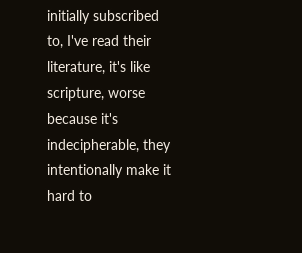initially subscribed to, I've read their literature, it's like scripture, worse because it's indecipherable, they intentionally make it hard to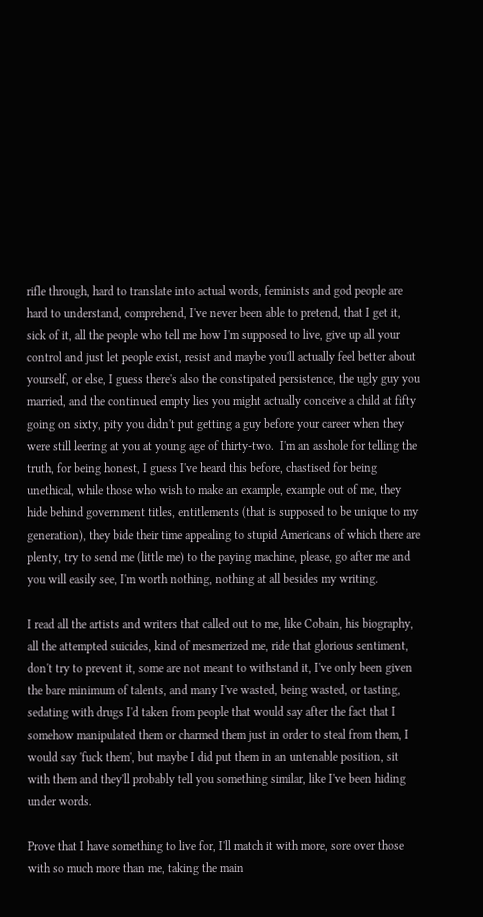rifle through, hard to translate into actual words, feminists and god people are hard to understand, comprehend, I've never been able to pretend, that I get it, sick of it, all the people who tell me how I'm supposed to live, give up all your control and just let people exist, resist and maybe you'll actually feel better about yourself, or else, I guess there's also the constipated persistence, the ugly guy you married, and the continued empty lies you might actually conceive a child at fifty going on sixty, pity you didn't put getting a guy before your career when they were still leering at you at young age of thirty-two.  I'm an asshole for telling the truth, for being honest, I guess I've heard this before, chastised for being unethical, while those who wish to make an example, example out of me, they hide behind government titles, entitlements (that is supposed to be unique to my generation), they bide their time appealing to stupid Americans of which there are plenty, try to send me (little me) to the paying machine, please, go after me and you will easily see, I'm worth nothing, nothing at all besides my writing.

I read all the artists and writers that called out to me, like Cobain, his biography, all the attempted suicides, kind of mesmerized me, ride that glorious sentiment, don't try to prevent it, some are not meant to withstand it, I've only been given the bare minimum of talents, and many I've wasted, being wasted, or tasting, sedating with drugs I'd taken from people that would say after the fact that I somehow manipulated them or charmed them just in order to steal from them, I would say 'fuck them', but maybe I did put them in an untenable position, sit with them and they'll probably tell you something similar, like I've been hiding under words.

Prove that I have something to live for, I'll match it with more, sore over those with so much more than me, taking the main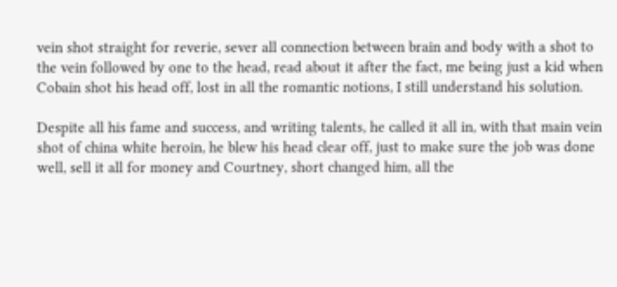vein shot straight for reverie, sever all connection between brain and body with a shot to the vein followed by one to the head, read about it after the fact, me being just a kid when Cobain shot his head off, lost in all the romantic notions, I still understand his solution.

Despite all his fame and success, and writing talents, he called it all in, with that main vein shot of china white heroin, he blew his head clear off, just to make sure the job was done well, sell it all for money and Courtney, short changed him, all the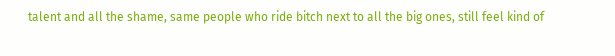talent and all the shame, same people who ride bitch next to all the big ones, still feel kind of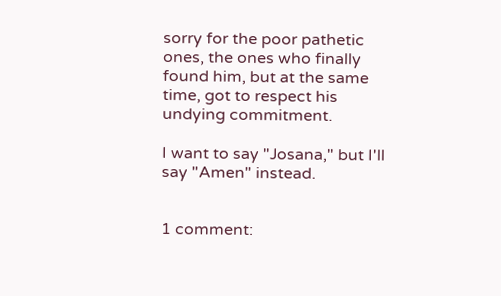sorry for the poor pathetic ones, the ones who finally found him, but at the same time, got to respect his undying commitment.

I want to say "Josana," but I'll say "Amen" instead.


1 comment: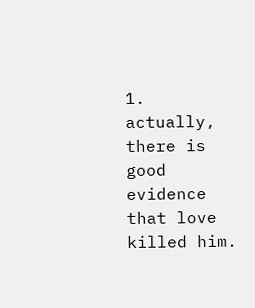1. actually, there is good evidence that love killed him.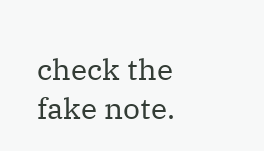check the fake note.